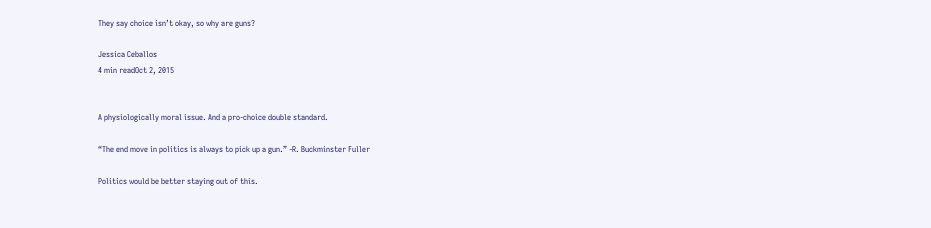They say choice isn’t okay, so why are guns?

Jessica Ceballos
4 min readOct 2, 2015


A physiologically moral issue. And a pro-choice double standard.

“The end move in politics is always to pick up a gun.” -R. Buckminster Fuller

Politics would be better staying out of this.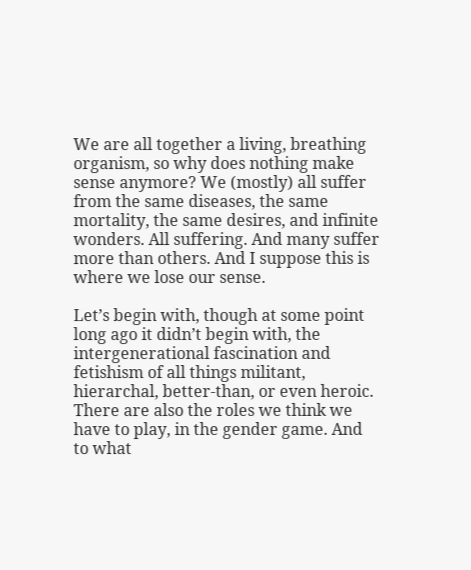We are all together a living, breathing organism, so why does nothing make sense anymore? We (mostly) all suffer from the same diseases, the same mortality, the same desires, and infinite wonders. All suffering. And many suffer more than others. And I suppose this is where we lose our sense.

Let’s begin with, though at some point long ago it didn’t begin with, the intergenerational fascination and fetishism of all things militant, hierarchal, better-than, or even heroic. There are also the roles we think we have to play, in the gender game. And to what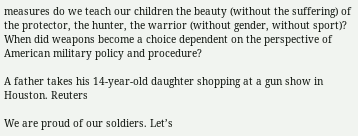measures do we teach our children the beauty (without the suffering) of the protector, the hunter, the warrior (without gender, without sport)? When did weapons become a choice dependent on the perspective of American military policy and procedure?

A father takes his 14-year-old daughter shopping at a gun show in Houston. Reuters

We are proud of our soldiers. Let’s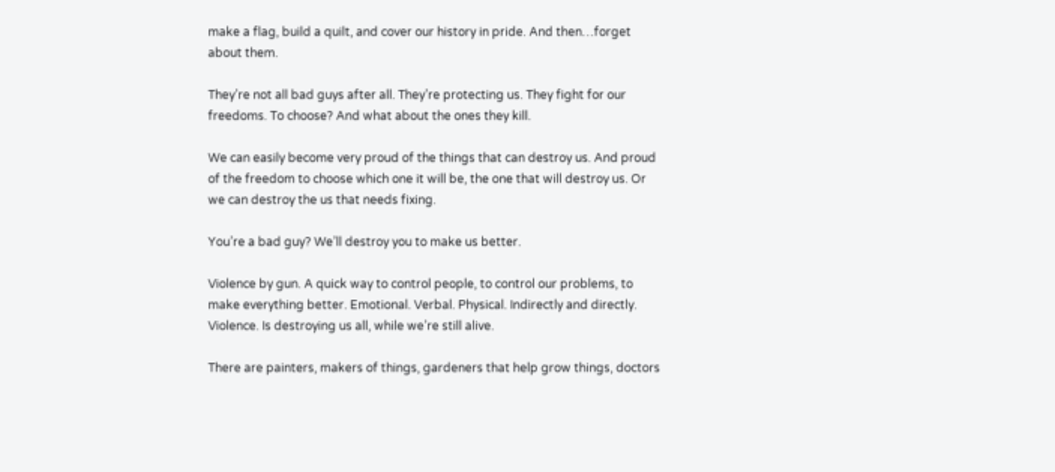make a flag, build a quilt, and cover our history in pride. And then…forget about them.

They’re not all bad guys after all. They’re protecting us. They fight for our freedoms. To choose? And what about the ones they kill.

We can easily become very proud of the things that can destroy us. And proud of the freedom to choose which one it will be, the one that will destroy us. Or we can destroy the us that needs fixing.

You’re a bad guy? We’ll destroy you to make us better.

Violence by gun. A quick way to control people, to control our problems, to make everything better. Emotional. Verbal. Physical. Indirectly and directly. Violence. Is destroying us all, while we’re still alive.

There are painters, makers of things, gardeners that help grow things, doctors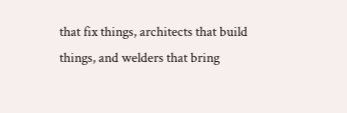that fix things, architects that build things, and welders that bring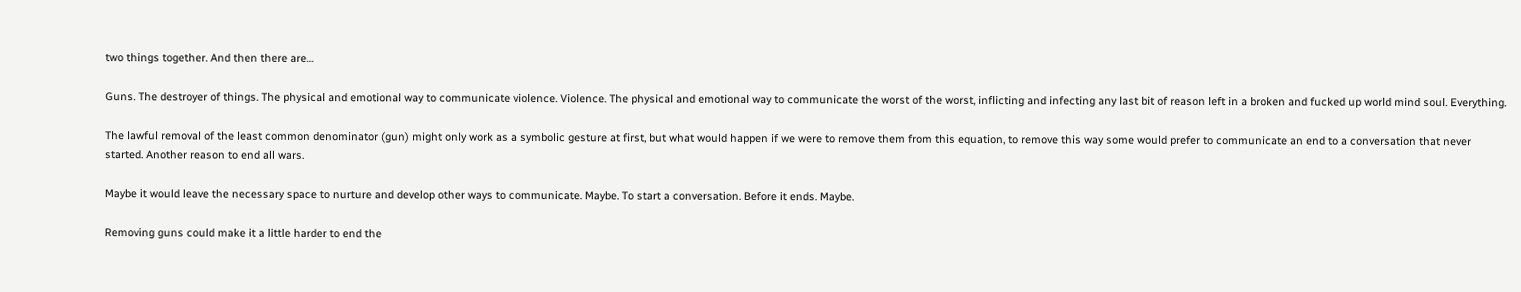two things together. And then there are…

Guns. The destroyer of things. The physical and emotional way to communicate violence. Violence. The physical and emotional way to communicate the worst of the worst, inflicting and infecting any last bit of reason left in a broken and fucked up world mind soul. Everything.

The lawful removal of the least common denominator (gun) might only work as a symbolic gesture at first, but what would happen if we were to remove them from this equation, to remove this way some would prefer to communicate an end to a conversation that never started. Another reason to end all wars.

Maybe it would leave the necessary space to nurture and develop other ways to communicate. Maybe. To start a conversation. Before it ends. Maybe.

Removing guns could make it a little harder to end the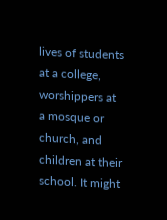lives of students at a college, worshippers at a mosque or church, and children at their school. It might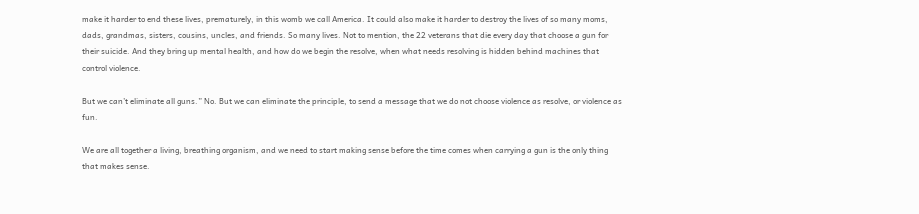make it harder to end these lives, prematurely, in this womb we call America. It could also make it harder to destroy the lives of so many moms, dads, grandmas, sisters, cousins, uncles, and friends. So many lives. Not to mention, the 22 veterans that die every day that choose a gun for their suicide. And they bring up mental health, and how do we begin the resolve, when what needs resolving is hidden behind machines that control violence.

But we can’t eliminate all guns.” No. But we can eliminate the principle, to send a message that we do not choose violence as resolve, or violence as fun.

We are all together a living, breathing organism, and we need to start making sense before the time comes when carrying a gun is the only thing that makes sense.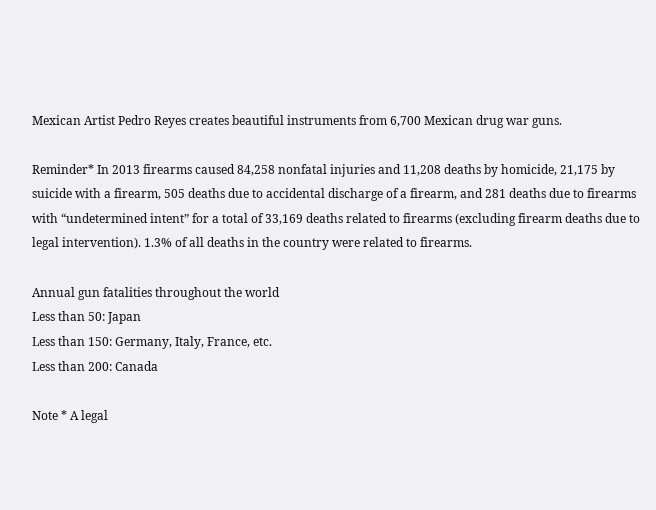Mexican Artist Pedro Reyes creates beautiful instruments from 6,700 Mexican drug war guns.

Reminder* In 2013 firearms caused 84,258 nonfatal injuries and 11,208 deaths by homicide, 21,175 by suicide with a firearm, 505 deaths due to accidental discharge of a firearm, and 281 deaths due to firearms with “undetermined intent” for a total of 33,169 deaths related to firearms (excluding firearm deaths due to legal intervention). 1.3% of all deaths in the country were related to firearms.

Annual gun fatalities throughout the world
Less than 50: Japan
Less than 150: Germany, Italy, France, etc.
Less than 200: Canada

Note * A legal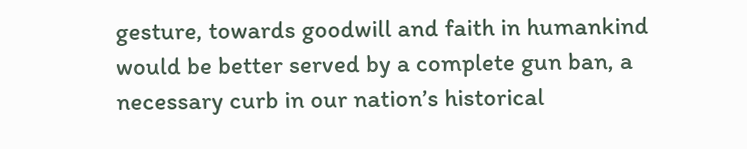gesture, towards goodwill and faith in humankind would be better served by a complete gun ban, a necessary curb in our nation’s historical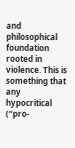and philosophical foundation rooted in violence. This is something that any hypocritical (“pro-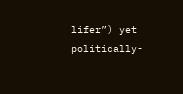lifer”) yet politically-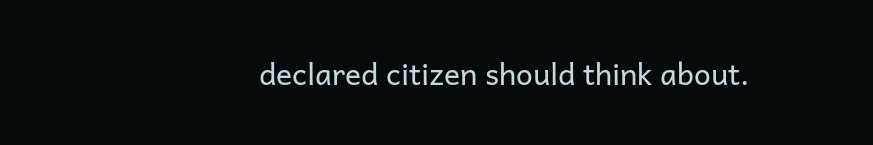declared citizen should think about.